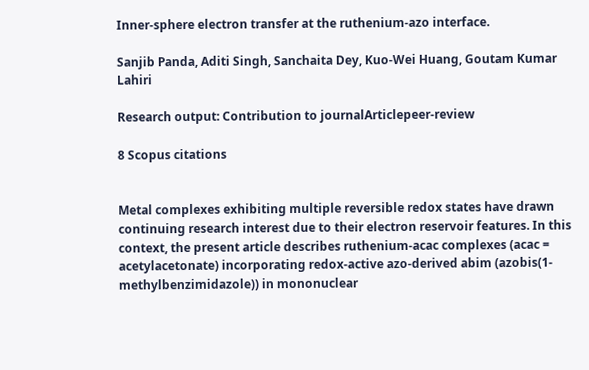Inner-sphere electron transfer at the ruthenium-azo interface.

Sanjib Panda, Aditi Singh, Sanchaita Dey, Kuo-Wei Huang, Goutam Kumar Lahiri

Research output: Contribution to journalArticlepeer-review

8 Scopus citations


Metal complexes exhibiting multiple reversible redox states have drawn continuing research interest due to their electron reservoir features. In this context, the present article describes ruthenium-acac complexes (acac = acetylacetonate) incorporating redox-active azo-derived abim (azobis(1-methylbenzimidazole)) in mononuclear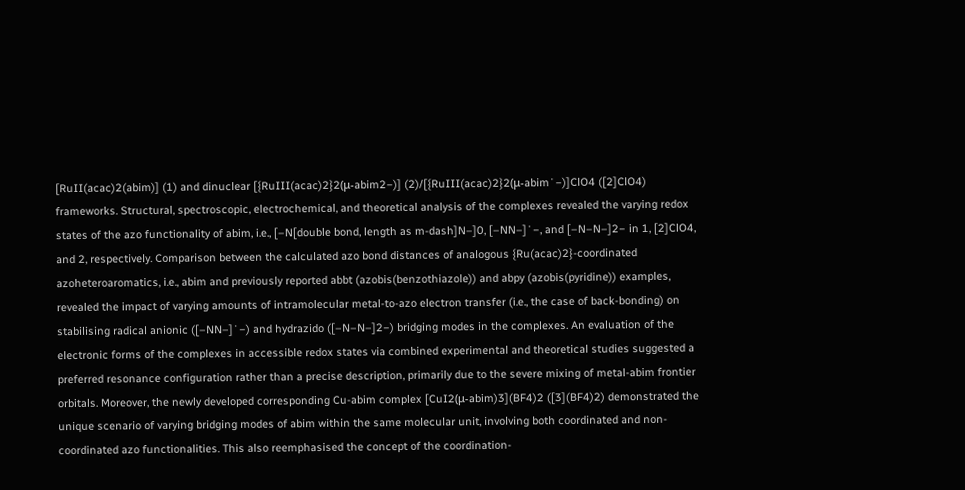[RuII(acac)2(abim)] (1) and dinuclear [{RuIII(acac)2}2(μ-abim2−)] (2)/[{RuIII(acac)2}2(μ-abim˙−)]ClO4 ([2]ClO4) frameworks. Structural, spectroscopic, electrochemical, and theoretical analysis of the complexes revealed the varying redox states of the azo functionality of abim, i.e., [–N[double bond, length as m-dash]N–]0, [–NN–]˙−, and [–N–N–]2− in 1, [2]ClO4, and 2, respectively. Comparison between the calculated azo bond distances of analogous {Ru(acac)2}-coordinated azoheteroaromatics, i.e., abim and previously reported abbt (azobis(benzothiazole)) and abpy (azobis(pyridine)) examples, revealed the impact of varying amounts of intramolecular metal-to-azo electron transfer (i.e., the case of back-bonding) on stabilising radical anionic ([–NN–]˙−) and hydrazido ([–N–N–]2−) bridging modes in the complexes. An evaluation of the electronic forms of the complexes in accessible redox states via combined experimental and theoretical studies suggested a preferred resonance configuration rather than a precise description, primarily due to the severe mixing of metal-abim frontier orbitals. Moreover, the newly developed corresponding Cu-abim complex [CuI2(μ-abim)3](BF4)2 ([3](BF4)2) demonstrated the unique scenario of varying bridging modes of abim within the same molecular unit, involving both coordinated and non-coordinated azo functionalities. This also reemphasised the concept of the coordination-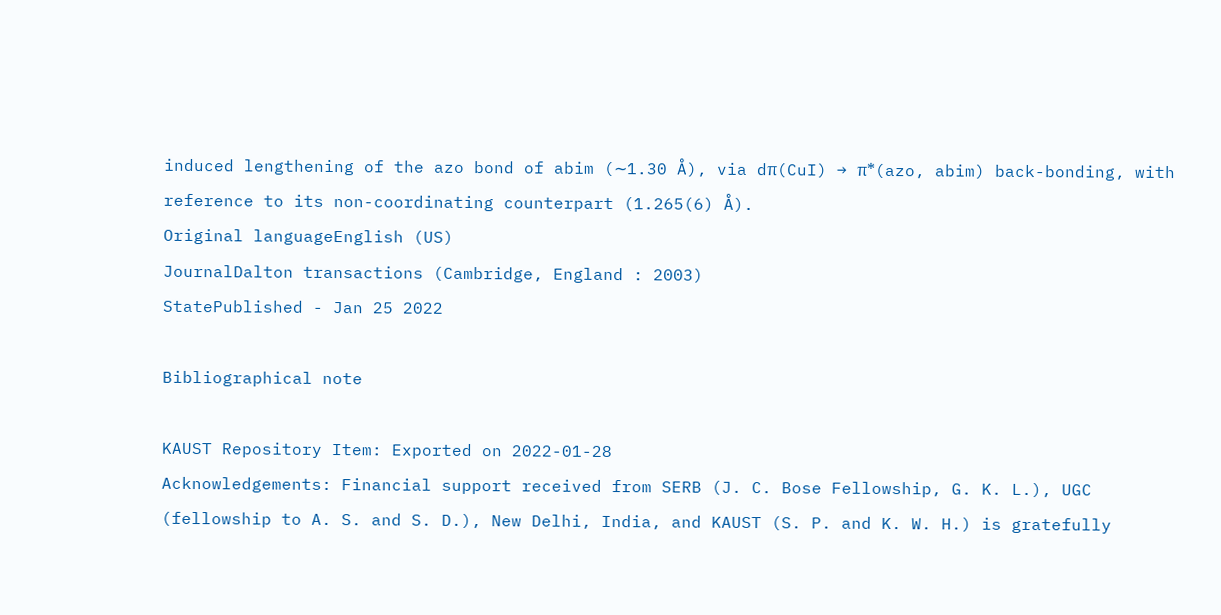induced lengthening of the azo bond of abim (∼1.30 Å), via dπ(CuI) → π*(azo, abim) back-bonding, with reference to its non-coordinating counterpart (1.265(6) Å).
Original languageEnglish (US)
JournalDalton transactions (Cambridge, England : 2003)
StatePublished - Jan 25 2022

Bibliographical note

KAUST Repository Item: Exported on 2022-01-28
Acknowledgements: Financial support received from SERB (J. C. Bose Fellowship, G. K. L.), UGC (fellowship to A. S. and S. D.), New Delhi, India, and KAUST (S. P. and K. W. H.) is gratefully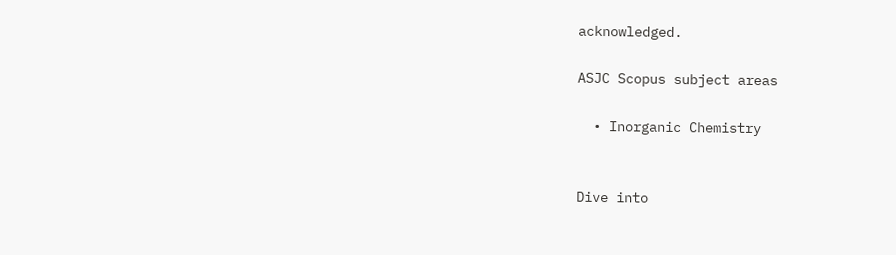acknowledged.

ASJC Scopus subject areas

  • Inorganic Chemistry


Dive into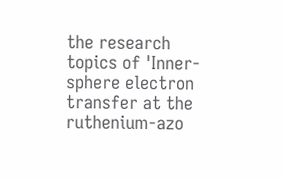the research topics of 'Inner-sphere electron transfer at the ruthenium-azo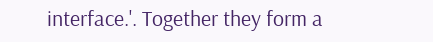interface.'. Together they form a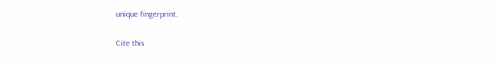unique fingerprint.

Cite this